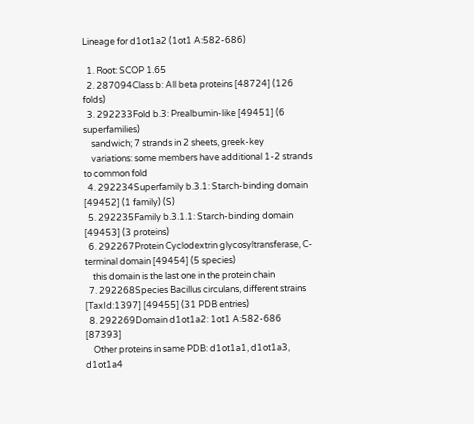Lineage for d1ot1a2 (1ot1 A:582-686)

  1. Root: SCOP 1.65
  2. 287094Class b: All beta proteins [48724] (126 folds)
  3. 292233Fold b.3: Prealbumin-like [49451] (6 superfamilies)
    sandwich; 7 strands in 2 sheets, greek-key
    variations: some members have additional 1-2 strands to common fold
  4. 292234Superfamily b.3.1: Starch-binding domain [49452] (1 family) (S)
  5. 292235Family b.3.1.1: Starch-binding domain [49453] (3 proteins)
  6. 292267Protein Cyclodextrin glycosyltransferase, C-terminal domain [49454] (5 species)
    this domain is the last one in the protein chain
  7. 292268Species Bacillus circulans, different strains [TaxId:1397] [49455] (31 PDB entries)
  8. 292269Domain d1ot1a2: 1ot1 A:582-686 [87393]
    Other proteins in same PDB: d1ot1a1, d1ot1a3, d1ot1a4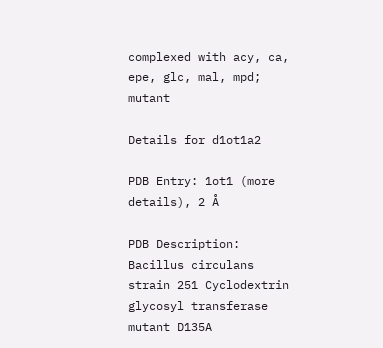complexed with acy, ca, epe, glc, mal, mpd; mutant

Details for d1ot1a2

PDB Entry: 1ot1 (more details), 2 Å

PDB Description: Bacillus circulans strain 251 Cyclodextrin glycosyl transferase mutant D135A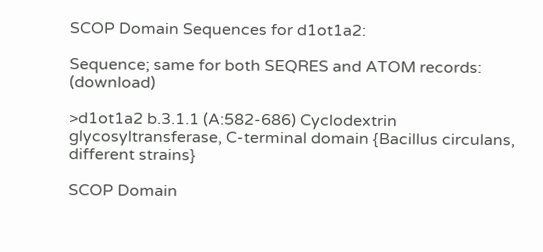SCOP Domain Sequences for d1ot1a2:

Sequence; same for both SEQRES and ATOM records: (download)

>d1ot1a2 b.3.1.1 (A:582-686) Cyclodextrin glycosyltransferase, C-terminal domain {Bacillus circulans, different strains}

SCOP Domain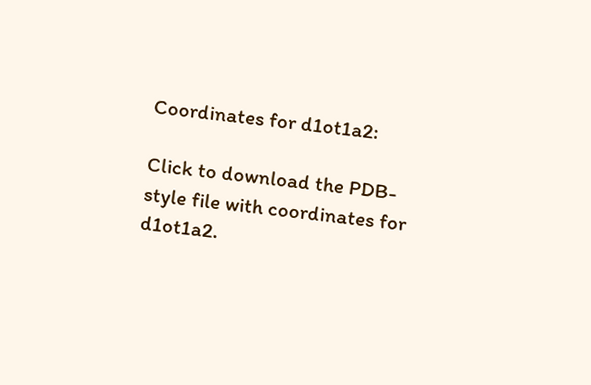Coordinates for d1ot1a2:

Click to download the PDB-style file with coordinates for d1ot1a2.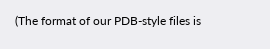(The format of our PDB-style files is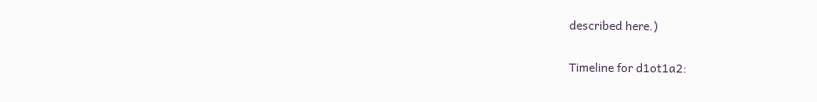described here.)

Timeline for d1ot1a2: